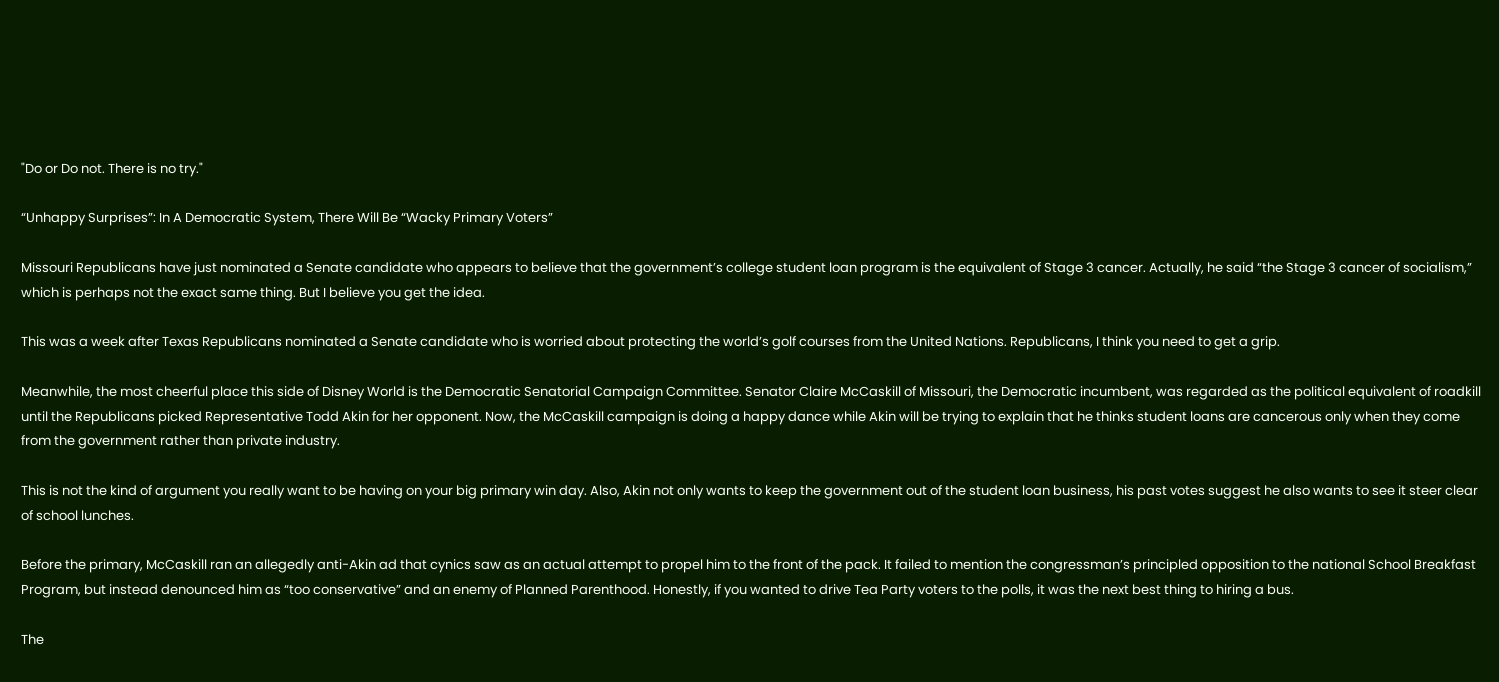"Do or Do not. There is no try."

“Unhappy Surprises”: In A Democratic System, There Will Be “Wacky Primary Voters”

Missouri Republicans have just nominated a Senate candidate who appears to believe that the government’s college student loan program is the equivalent of Stage 3 cancer. Actually, he said “the Stage 3 cancer of socialism,” which is perhaps not the exact same thing. But I believe you get the idea.

This was a week after Texas Republicans nominated a Senate candidate who is worried about protecting the world’s golf courses from the United Nations. Republicans, I think you need to get a grip.

Meanwhile, the most cheerful place this side of Disney World is the Democratic Senatorial Campaign Committee. Senator Claire McCaskill of Missouri, the Democratic incumbent, was regarded as the political equivalent of roadkill until the Republicans picked Representative Todd Akin for her opponent. Now, the McCaskill campaign is doing a happy dance while Akin will be trying to explain that he thinks student loans are cancerous only when they come from the government rather than private industry.

This is not the kind of argument you really want to be having on your big primary win day. Also, Akin not only wants to keep the government out of the student loan business, his past votes suggest he also wants to see it steer clear of school lunches.

Before the primary, McCaskill ran an allegedly anti-Akin ad that cynics saw as an actual attempt to propel him to the front of the pack. It failed to mention the congressman’s principled opposition to the national School Breakfast Program, but instead denounced him as “too conservative” and an enemy of Planned Parenthood. Honestly, if you wanted to drive Tea Party voters to the polls, it was the next best thing to hiring a bus.

The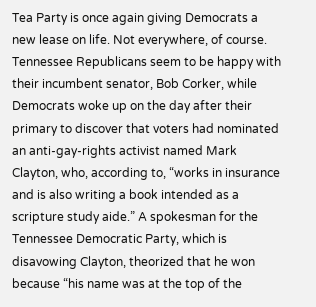Tea Party is once again giving Democrats a new lease on life. Not everywhere, of course. Tennessee Republicans seem to be happy with their incumbent senator, Bob Corker, while Democrats woke up on the day after their primary to discover that voters had nominated an anti-gay-rights activist named Mark Clayton, who, according to, “works in insurance and is also writing a book intended as a scripture study aide.” A spokesman for the Tennessee Democratic Party, which is disavowing Clayton, theorized that he won because “his name was at the top of the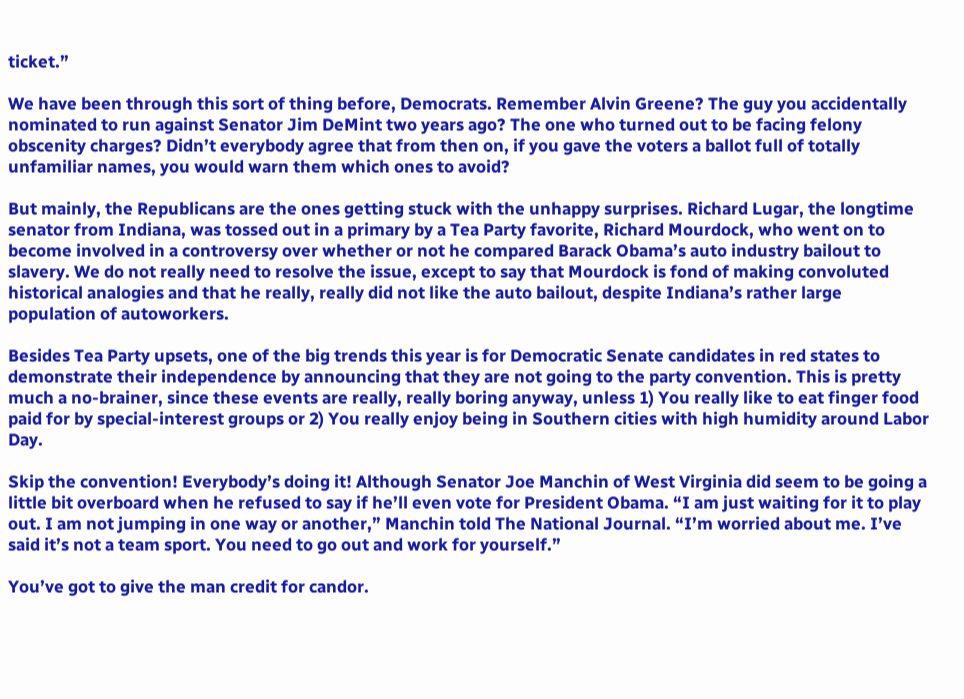ticket.”

We have been through this sort of thing before, Democrats. Remember Alvin Greene? The guy you accidentally nominated to run against Senator Jim DeMint two years ago? The one who turned out to be facing felony obscenity charges? Didn’t everybody agree that from then on, if you gave the voters a ballot full of totally unfamiliar names, you would warn them which ones to avoid?

But mainly, the Republicans are the ones getting stuck with the unhappy surprises. Richard Lugar, the longtime senator from Indiana, was tossed out in a primary by a Tea Party favorite, Richard Mourdock, who went on to become involved in a controversy over whether or not he compared Barack Obama’s auto industry bailout to slavery. We do not really need to resolve the issue, except to say that Mourdock is fond of making convoluted historical analogies and that he really, really did not like the auto bailout, despite Indiana’s rather large population of autoworkers.

Besides Tea Party upsets, one of the big trends this year is for Democratic Senate candidates in red states to demonstrate their independence by announcing that they are not going to the party convention. This is pretty much a no-brainer, since these events are really, really boring anyway, unless 1) You really like to eat finger food paid for by special-interest groups or 2) You really enjoy being in Southern cities with high humidity around Labor Day.

Skip the convention! Everybody’s doing it! Although Senator Joe Manchin of West Virginia did seem to be going a little bit overboard when he refused to say if he’ll even vote for President Obama. “I am just waiting for it to play out. I am not jumping in one way or another,” Manchin told The National Journal. “I’m worried about me. I’ve said it’s not a team sport. You need to go out and work for yourself.”

You’ve got to give the man credit for candor.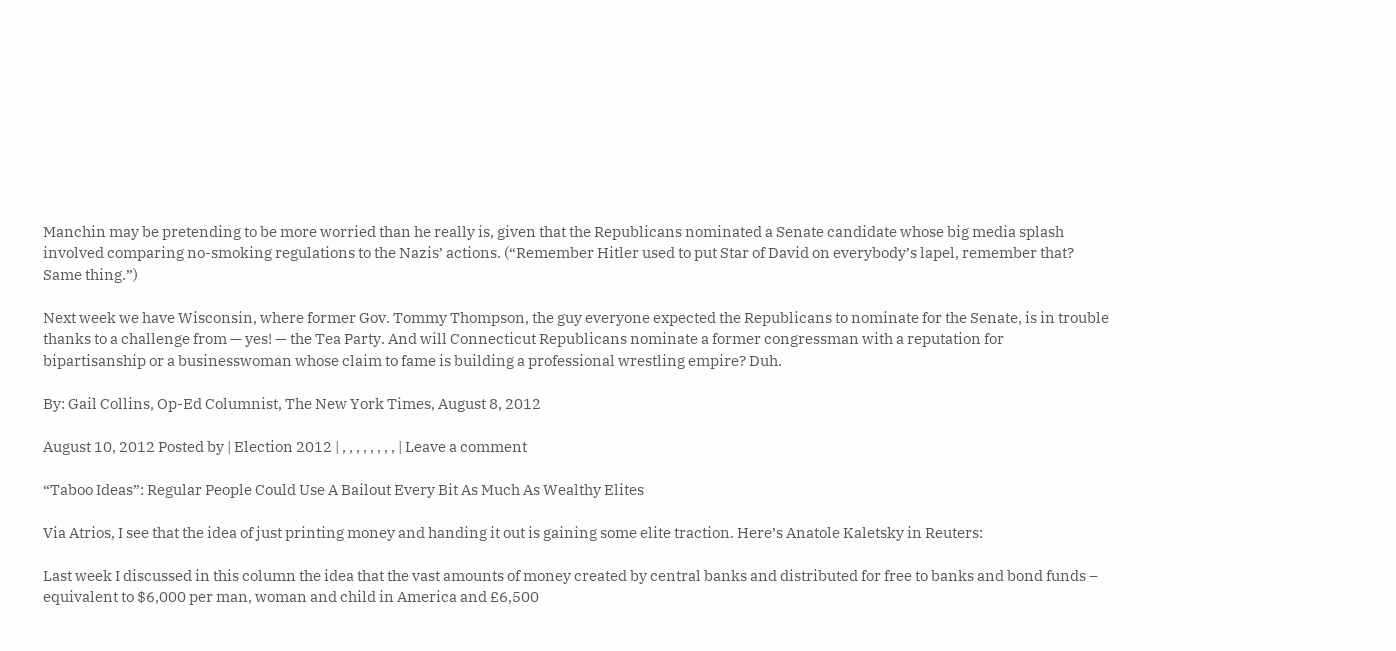Manchin may be pretending to be more worried than he really is, given that the Republicans nominated a Senate candidate whose big media splash involved comparing no-smoking regulations to the Nazis’ actions. (“Remember Hitler used to put Star of David on everybody’s lapel, remember that? Same thing.”)

Next week we have Wisconsin, where former Gov. Tommy Thompson, the guy everyone expected the Republicans to nominate for the Senate, is in trouble thanks to a challenge from — yes! — the Tea Party. And will Connecticut Republicans nominate a former congressman with a reputation for bipartisanship or a businesswoman whose claim to fame is building a professional wrestling empire? Duh.

By: Gail Collins, Op-Ed Columnist, The New York Times, August 8, 2012

August 10, 2012 Posted by | Election 2012 | , , , , , , , , | Leave a comment

“Taboo Ideas”: Regular People Could Use A Bailout Every Bit As Much As Wealthy Elites

Via Atrios, I see that the idea of just printing money and handing it out is gaining some elite traction. Here’s Anatole Kaletsky in Reuters:

Last week I discussed in this column the idea that the vast amounts of money created by central banks and distributed for free to banks and bond funds – equivalent to $6,000 per man, woman and child in America and £6,500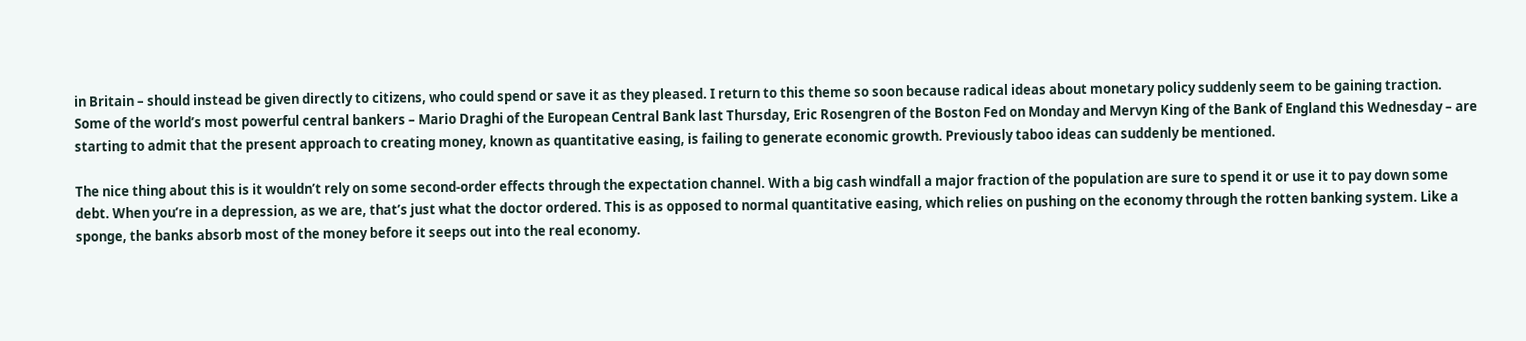in Britain – should instead be given directly to citizens, who could spend or save it as they pleased. I return to this theme so soon because radical ideas about monetary policy suddenly seem to be gaining traction. Some of the world’s most powerful central bankers – Mario Draghi of the European Central Bank last Thursday, Eric Rosengren of the Boston Fed on Monday and Mervyn King of the Bank of England this Wednesday – are starting to admit that the present approach to creating money, known as quantitative easing, is failing to generate economic growth. Previously taboo ideas can suddenly be mentioned.

The nice thing about this is it wouldn’t rely on some second-order effects through the expectation channel. With a big cash windfall a major fraction of the population are sure to spend it or use it to pay down some debt. When you’re in a depression, as we are, that’s just what the doctor ordered. This is as opposed to normal quantitative easing, which relies on pushing on the economy through the rotten banking system. Like a sponge, the banks absorb most of the money before it seeps out into the real economy.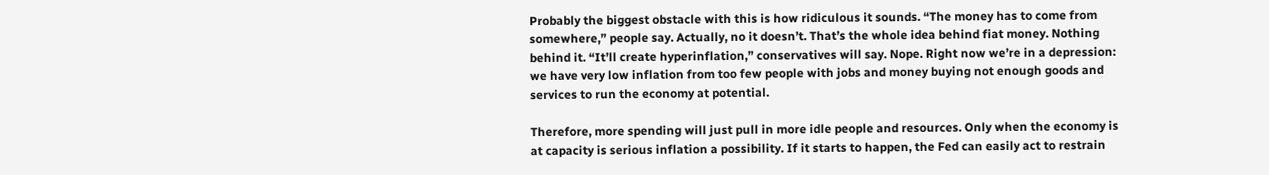Probably the biggest obstacle with this is how ridiculous it sounds. “The money has to come from somewhere,” people say. Actually, no it doesn’t. That’s the whole idea behind fiat money. Nothing behind it. “It’ll create hyperinflation,” conservatives will say. Nope. Right now we’re in a depression: we have very low inflation from too few people with jobs and money buying not enough goods and services to run the economy at potential.

Therefore, more spending will just pull in more idle people and resources. Only when the economy is at capacity is serious inflation a possibility. If it starts to happen, the Fed can easily act to restrain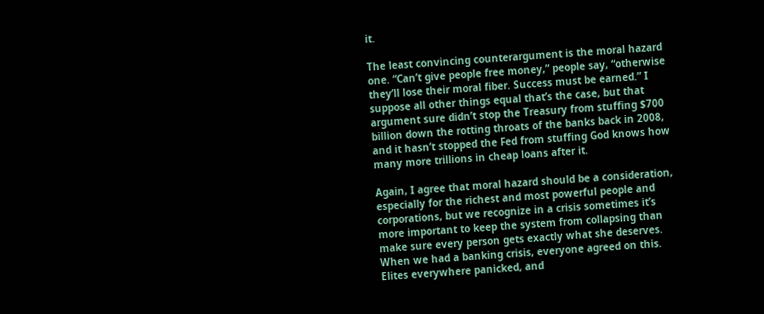it.

The least convincing counterargument is the moral hazard one. “Can’t give people free money,” people say, “otherwise they’ll lose their moral fiber. Success must be earned.” I suppose all other things equal that’s the case, but that argument sure didn’t stop the Treasury from stuffing $700 billion down the rotting throats of the banks back in 2008, and it hasn’t stopped the Fed from stuffing God knows how many more trillions in cheap loans after it.

Again, I agree that moral hazard should be a consideration, especially for the richest and most powerful people and corporations, but we recognize in a crisis sometimes it’s more important to keep the system from collapsing than make sure every person gets exactly what she deserves. When we had a banking crisis, everyone agreed on this. Elites everywhere panicked, and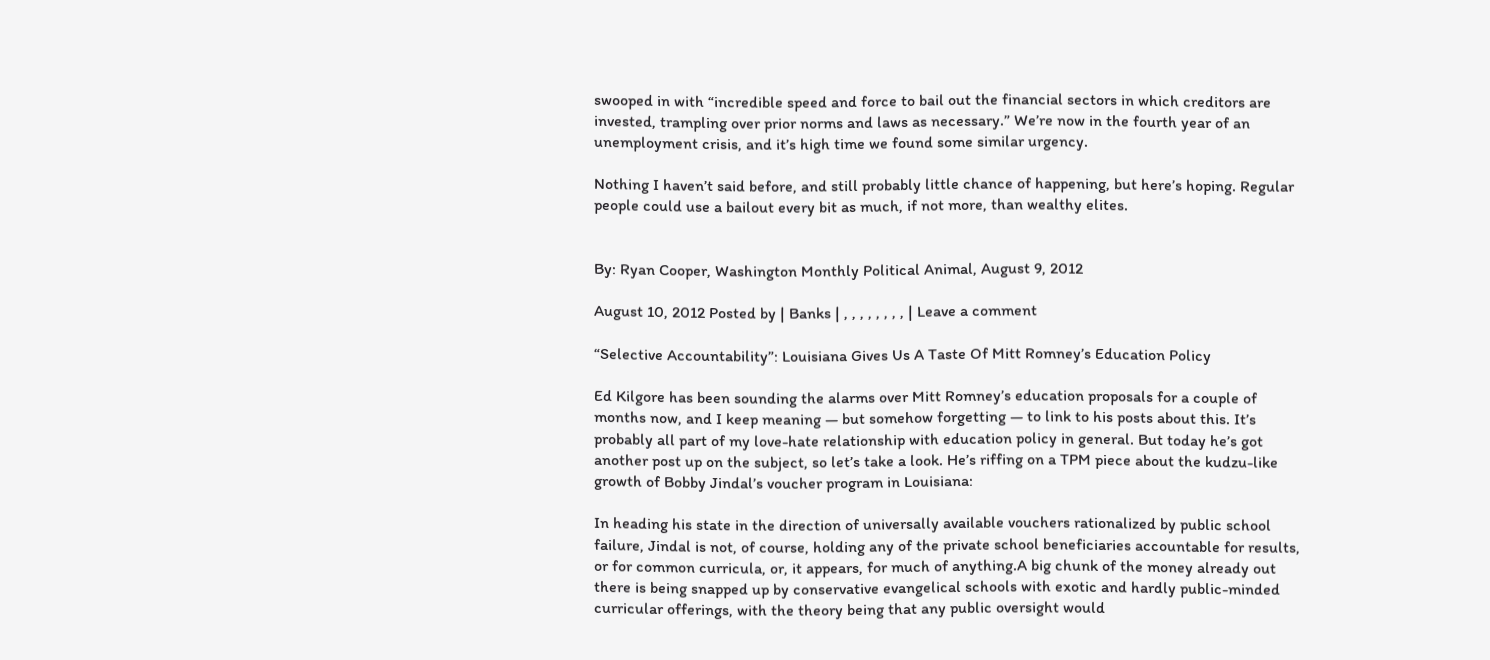swooped in with “incredible speed and force to bail out the financial sectors in which creditors are invested, trampling over prior norms and laws as necessary.” We’re now in the fourth year of an unemployment crisis, and it’s high time we found some similar urgency.

Nothing I haven’t said before, and still probably little chance of happening, but here’s hoping. Regular people could use a bailout every bit as much, if not more, than wealthy elites.


By: Ryan Cooper, Washington Monthly Political Animal, August 9, 2012

August 10, 2012 Posted by | Banks | , , , , , , , , | Leave a comment

“Selective Accountability”: Louisiana Gives Us A Taste Of Mitt Romney’s Education Policy

Ed Kilgore has been sounding the alarms over Mitt Romney’s education proposals for a couple of months now, and I keep meaning — but somehow forgetting — to link to his posts about this. It’s probably all part of my love-hate relationship with education policy in general. But today he’s got another post up on the subject, so let’s take a look. He’s riffing on a TPM piece about the kudzu-like growth of Bobby Jindal’s voucher program in Louisiana:

In heading his state in the direction of universally available vouchers rationalized by public school failure, Jindal is not, of course, holding any of the private school beneficiaries accountable for results, or for common curricula, or, it appears, for much of anything.A big chunk of the money already out there is being snapped up by conservative evangelical schools with exotic and hardly public-minded curricular offerings, with the theory being that any public oversight would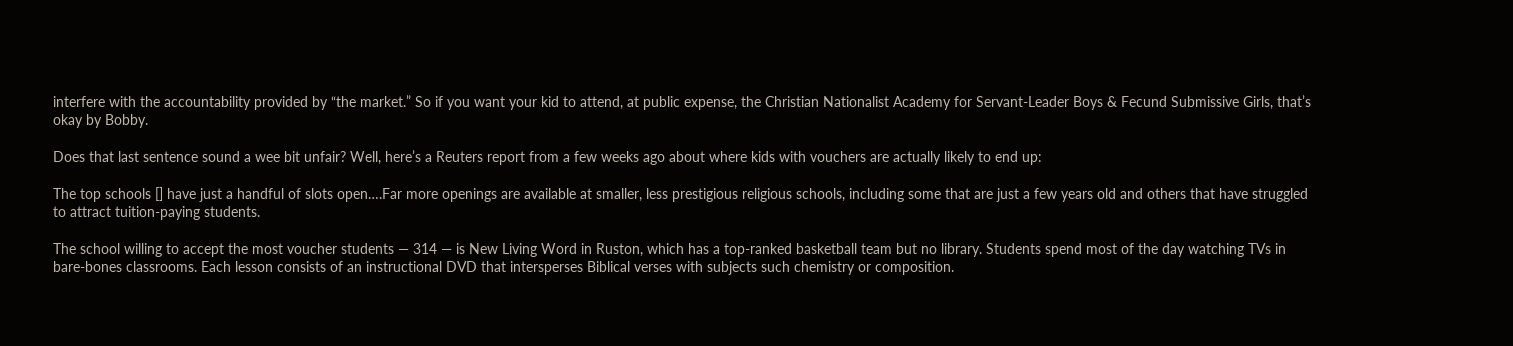interfere with the accountability provided by “the market.” So if you want your kid to attend, at public expense, the Christian Nationalist Academy for Servant-Leader Boys & Fecund Submissive Girls, that’s okay by Bobby.

Does that last sentence sound a wee bit unfair? Well, here’s a Reuters report from a few weeks ago about where kids with vouchers are actually likely to end up:

The top schools [] have just a handful of slots open….Far more openings are available at smaller, less prestigious religious schools, including some that are just a few years old and others that have struggled to attract tuition-paying students.

The school willing to accept the most voucher students — 314 — is New Living Word in Ruston, which has a top-ranked basketball team but no library. Students spend most of the day watching TVs in bare-bones classrooms. Each lesson consists of an instructional DVD that intersperses Biblical verses with subjects such chemistry or composition.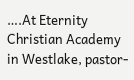….At Eternity Christian Academy in Westlake, pastor-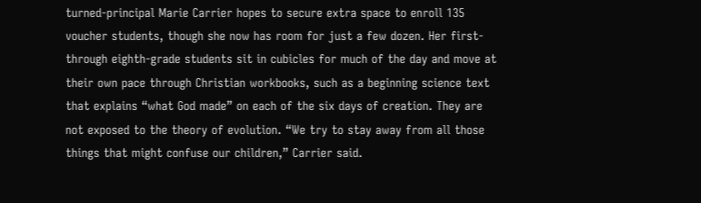turned-principal Marie Carrier hopes to secure extra space to enroll 135 voucher students, though she now has room for just a few dozen. Her first- through eighth-grade students sit in cubicles for much of the day and move at their own pace through Christian workbooks, such as a beginning science text that explains “what God made” on each of the six days of creation. They are not exposed to the theory of evolution. “We try to stay away from all those things that might confuse our children,” Carrier said.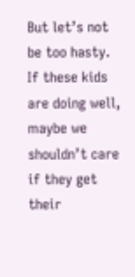But let’s not be too hasty. If these kids are doing well, maybe we shouldn’t care if they get their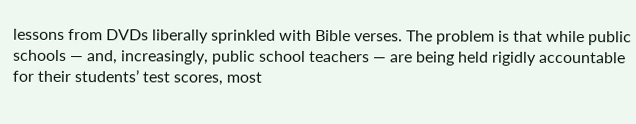lessons from DVDs liberally sprinkled with Bible verses. The problem is that while public schools — and, increasingly, public school teachers — are being held rigidly accountable for their students’ test scores, most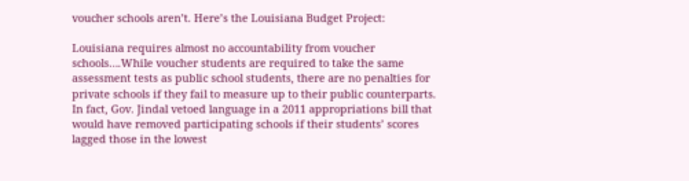voucher schools aren’t. Here’s the Louisiana Budget Project:

Louisiana requires almost no accountability from voucher schools….While voucher students are required to take the same assessment tests as public school students, there are no penalties for private schools if they fail to measure up to their public counterparts. In fact, Gov. Jindal vetoed language in a 2011 appropriations bill that would have removed participating schools if their students’ scores lagged those in the lowest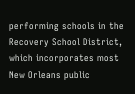performing schools in the Recovery School District, which incorporates most New Orleans public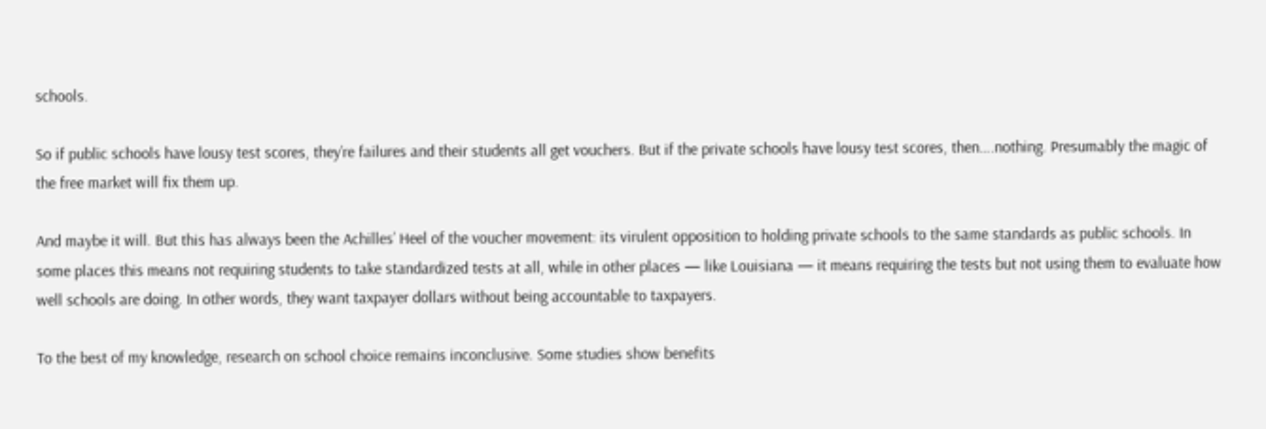schools.

So if public schools have lousy test scores, they’re failures and their students all get vouchers. But if the private schools have lousy test scores, then….nothing. Presumably the magic of the free market will fix them up.

And maybe it will. But this has always been the Achilles’ Heel of the voucher movement: its virulent opposition to holding private schools to the same standards as public schools. In some places this means not requiring students to take standardized tests at all, while in other places — like Louisiana — it means requiring the tests but not using them to evaluate how well schools are doing. In other words, they want taxpayer dollars without being accountable to taxpayers.

To the best of my knowledge, research on school choice remains inconclusive. Some studies show benefits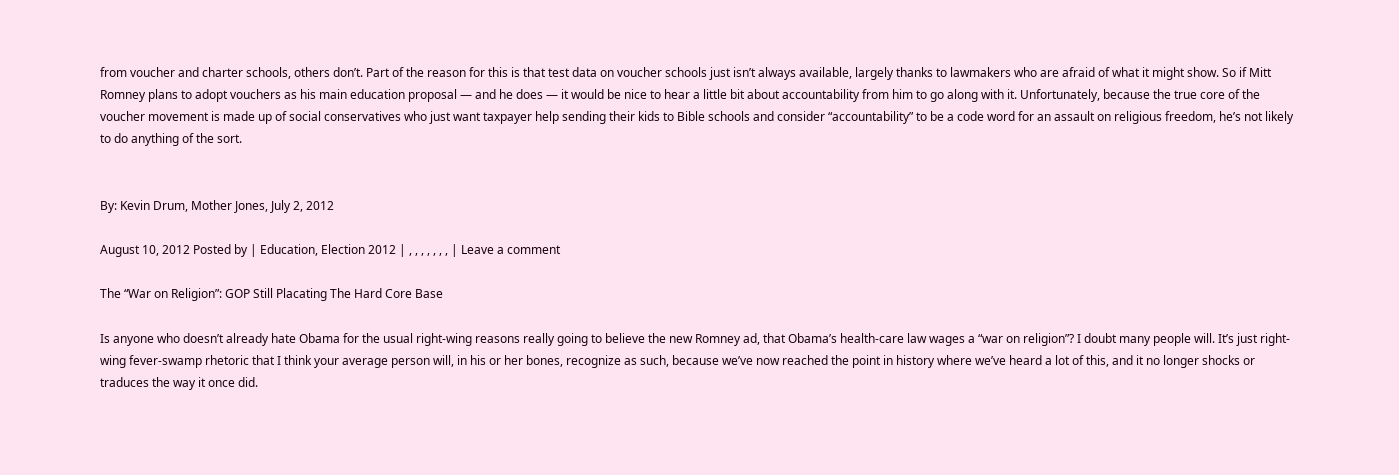from voucher and charter schools, others don’t. Part of the reason for this is that test data on voucher schools just isn’t always available, largely thanks to lawmakers who are afraid of what it might show. So if Mitt Romney plans to adopt vouchers as his main education proposal — and he does — it would be nice to hear a little bit about accountability from him to go along with it. Unfortunately, because the true core of the voucher movement is made up of social conservatives who just want taxpayer help sending their kids to Bible schools and consider “accountability” to be a code word for an assault on religious freedom, he’s not likely to do anything of the sort.


By: Kevin Drum, Mother Jones, July 2, 2012

August 10, 2012 Posted by | Education, Election 2012 | , , , , , , , | Leave a comment

The “War on Religion”: GOP Still Placating The Hard Core Base

Is anyone who doesn’t already hate Obama for the usual right-wing reasons really going to believe the new Romney ad, that Obama’s health-care law wages a “war on religion”? I doubt many people will. It’s just right-wing fever-swamp rhetoric that I think your average person will, in his or her bones, recognize as such, because we’ve now reached the point in history where we’ve heard a lot of this, and it no longer shocks or traduces the way it once did.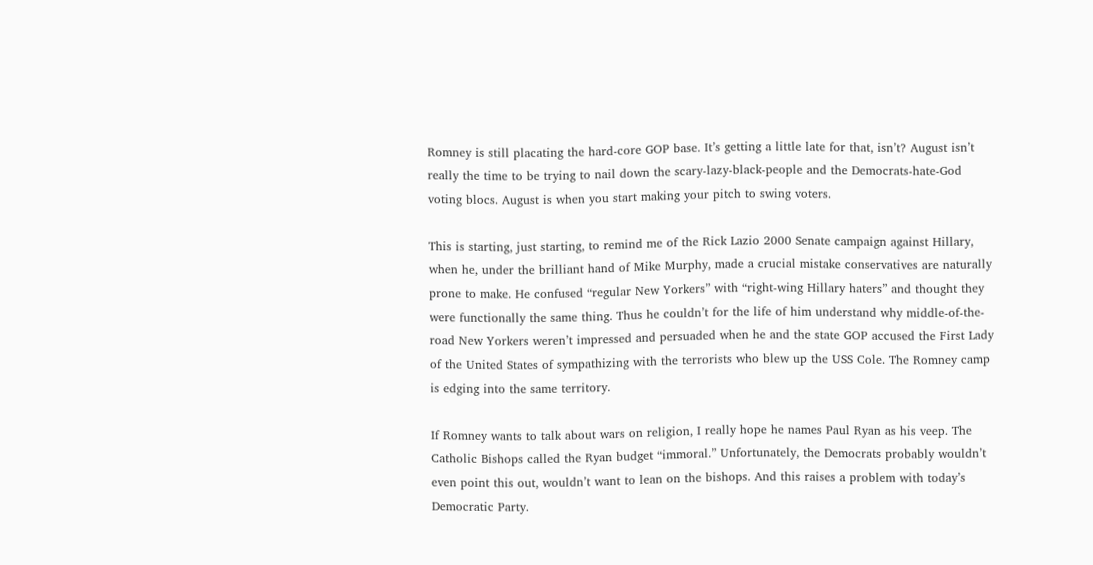Romney is still placating the hard-core GOP base. It’s getting a little late for that, isn’t? August isn’t really the time to be trying to nail down the scary-lazy-black-people and the Democrats-hate-God voting blocs. August is when you start making your pitch to swing voters.

This is starting, just starting, to remind me of the Rick Lazio 2000 Senate campaign against Hillary, when he, under the brilliant hand of Mike Murphy, made a crucial mistake conservatives are naturally prone to make. He confused “regular New Yorkers” with “right-wing Hillary haters” and thought they were functionally the same thing. Thus he couldn’t for the life of him understand why middle-of-the-road New Yorkers weren’t impressed and persuaded when he and the state GOP accused the First Lady of the United States of sympathizing with the terrorists who blew up the USS Cole. The Romney camp is edging into the same territory.

If Romney wants to talk about wars on religion, I really hope he names Paul Ryan as his veep. The Catholic Bishops called the Ryan budget “immoral.” Unfortunately, the Democrats probably wouldn’t even point this out, wouldn’t want to lean on the bishops. And this raises a problem with today’s Democratic Party.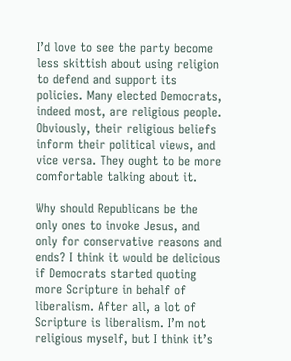I’d love to see the party become less skittish about using religion to defend and support its policies. Many elected Democrats, indeed most, are religious people. Obviously, their religious beliefs inform their political views, and vice versa. They ought to be more comfortable talking about it.

Why should Republicans be the only ones to invoke Jesus, and only for conservative reasons and ends? I think it would be delicious if Democrats started quoting more Scripture in behalf of liberalism. After all, a lot of Scripture is liberalism. I’m not religious myself, but I think it’s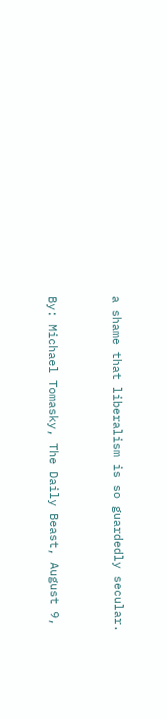a shame that liberalism is so guardedly secular.


By: Michael Tomasky, The Daily Beast, August 9,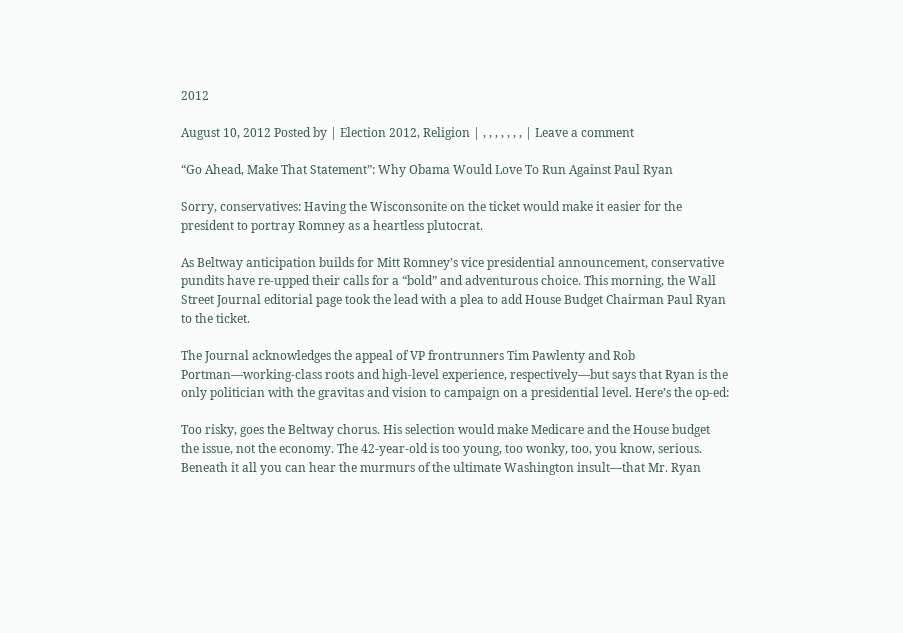2012

August 10, 2012 Posted by | Election 2012, Religion | , , , , , , , | Leave a comment

“Go Ahead, Make That Statement”: Why Obama Would Love To Run Against Paul Ryan

Sorry, conservatives: Having the Wisconsonite on the ticket would make it easier for the president to portray Romney as a heartless plutocrat.

As Beltway anticipation builds for Mitt Romney’s vice presidential announcement, conservative pundits have re-upped their calls for a “bold” and adventurous choice. This morning, the Wall Street Journal editorial page took the lead with a plea to add House Budget Chairman Paul Ryan to the ticket.

The Journal acknowledges the appeal of VP frontrunners Tim Pawlenty and Rob Portman—working-class roots and high-level experience, respectively—but says that Ryan is the only politician with the gravitas and vision to campaign on a presidential level. Here’s the op-ed:

Too risky, goes the Beltway chorus. His selection would make Medicare and the House budget the issue, not the economy. The 42-year-old is too young, too wonky, too, you know, serious. Beneath it all you can hear the murmurs of the ultimate Washington insult—that Mr. Ryan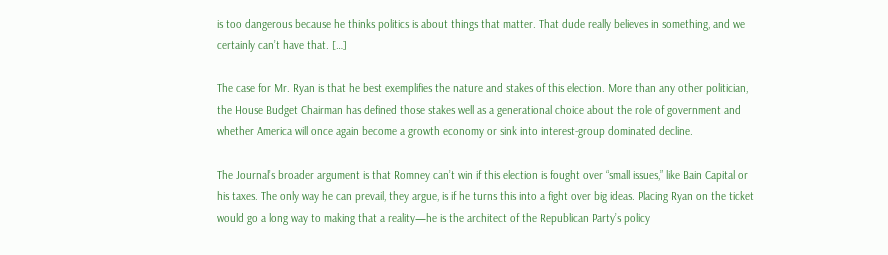is too dangerous because he thinks politics is about things that matter. That dude really believes in something, and we certainly can’t have that. […]

The case for Mr. Ryan is that he best exemplifies the nature and stakes of this election. More than any other politician, the House Budget Chairman has defined those stakes well as a generational choice about the role of government and whether America will once again become a growth economy or sink into interest-group dominated decline.

The Journal’s broader argument is that Romney can’t win if this election is fought over “small issues,” like Bain Capital or his taxes. The only way he can prevail, they argue, is if he turns this into a fight over big ideas. Placing Ryan on the ticket would go a long way to making that a reality—he is the architect of the Republican Party’s policy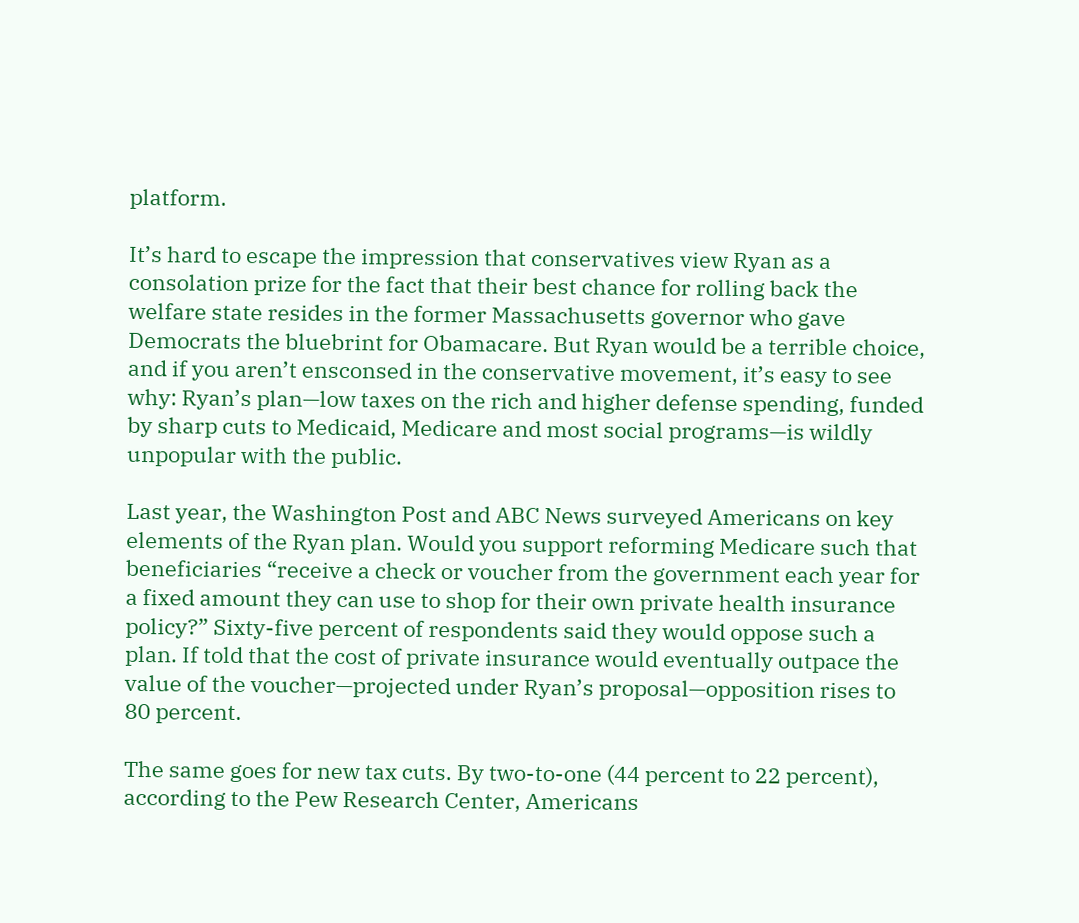platform.

It’s hard to escape the impression that conservatives view Ryan as a consolation prize for the fact that their best chance for rolling back the welfare state resides in the former Massachusetts governor who gave Democrats the bluebrint for Obamacare. But Ryan would be a terrible choice, and if you aren’t ensconsed in the conservative movement, it’s easy to see why: Ryan’s plan—low taxes on the rich and higher defense spending, funded by sharp cuts to Medicaid, Medicare and most social programs—is wildly unpopular with the public.

Last year, the Washington Post and ABC News surveyed Americans on key elements of the Ryan plan. Would you support reforming Medicare such that beneficiaries “receive a check or voucher from the government each year for a fixed amount they can use to shop for their own private health insurance policy?” Sixty-five percent of respondents said they would oppose such a plan. If told that the cost of private insurance would eventually outpace the value of the voucher—projected under Ryan’s proposal—opposition rises to 80 percent.

The same goes for new tax cuts. By two-to-one (44 percent to 22 percent), according to the Pew Research Center, Americans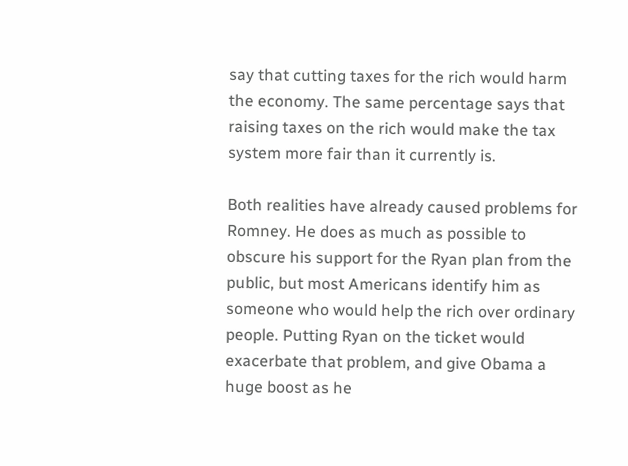say that cutting taxes for the rich would harm the economy. The same percentage says that raising taxes on the rich would make the tax system more fair than it currently is.

Both realities have already caused problems for Romney. He does as much as possible to obscure his support for the Ryan plan from the public, but most Americans identify him as someone who would help the rich over ordinary people. Putting Ryan on the ticket would exacerbate that problem, and give Obama a huge boost as he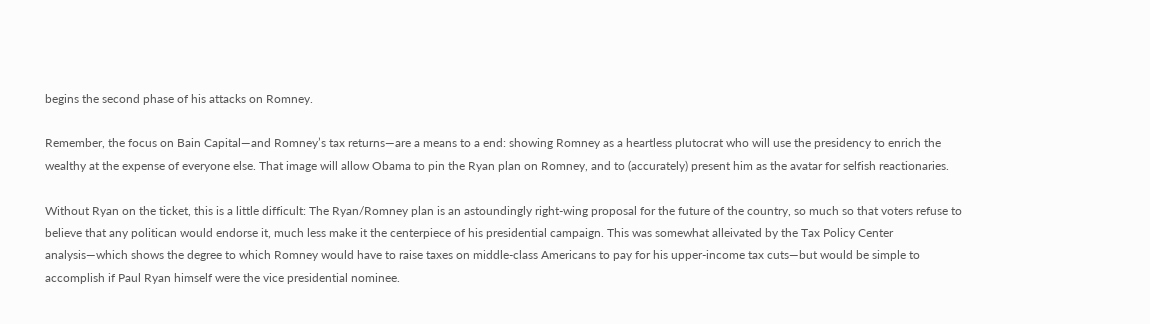begins the second phase of his attacks on Romney.

Remember, the focus on Bain Capital—and Romney’s tax returns—are a means to a end: showing Romney as a heartless plutocrat who will use the presidency to enrich the wealthy at the expense of everyone else. That image will allow Obama to pin the Ryan plan on Romney, and to (accurately) present him as the avatar for selfish reactionaries.

Without Ryan on the ticket, this is a little difficult: The Ryan/Romney plan is an astoundingly right-wing proposal for the future of the country, so much so that voters refuse to believe that any politican would endorse it, much less make it the centerpiece of his presidential campaign. This was somewhat alleivated by the Tax Policy Center analysis—which shows the degree to which Romney would have to raise taxes on middle-class Americans to pay for his upper-income tax cuts—but would be simple to accomplish if Paul Ryan himself were the vice presidential nominee.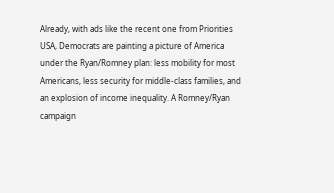Already, with ads like the recent one from Priorities USA, Democrats are painting a picture of America under the Ryan/Romney plan: less mobility for most Americans, less security for middle-class families, and an explosion of income inequality. A Romney/Ryan campaign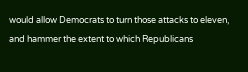would allow Democrats to turn those attacks to eleven, and hammer the extent to which Republicans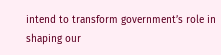intend to transform government’s role in shaping our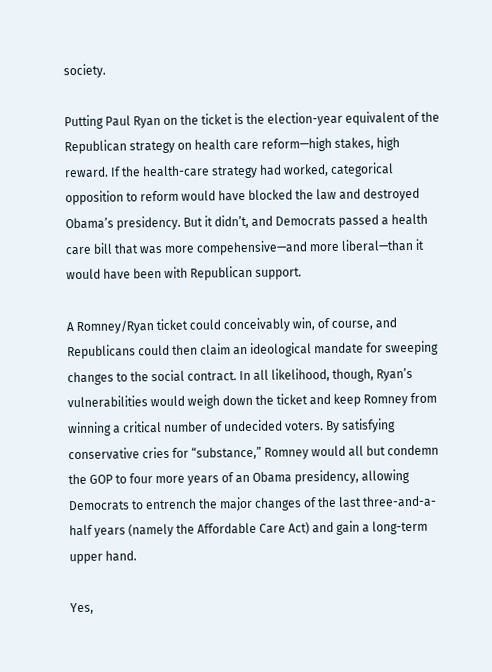society.

Putting Paul Ryan on the ticket is the election-year equivalent of the Republican strategy on health care reform—high stakes, high reward. If the health-care strategy had worked, categorical opposition to reform would have blocked the law and destroyed Obama’s presidency. But it didn’t, and Democrats passed a health care bill that was more compehensive—and more liberal—than it would have been with Republican support.

A Romney/Ryan ticket could conceivably win, of course, and Republicans could then claim an ideological mandate for sweeping changes to the social contract. In all likelihood, though, Ryan’s vulnerabilities would weigh down the ticket and keep Romney from winning a critical number of undecided voters. By satisfying conservative cries for “substance,” Romney would all but condemn the GOP to four more years of an Obama presidency, allowing Democrats to entrench the major changes of the last three-and-a-half years (namely the Affordable Care Act) and gain a long-term upper hand.

Yes,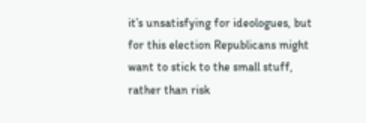it’s unsatisfying for ideologues, but for this election Republicans might want to stick to the small stuff, rather than risk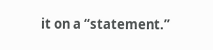it on a “statement.”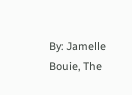By: Jamelle Bouie, The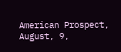American Prospect, August, 9,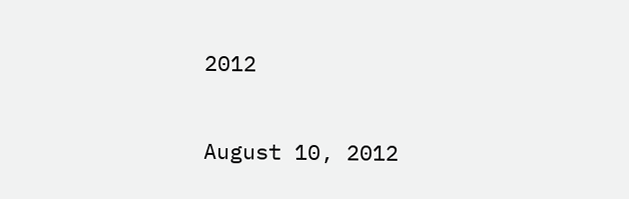2012

August 10, 2012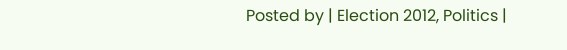Posted by | Election 2012, Politics |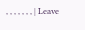, , , , , , , | Leave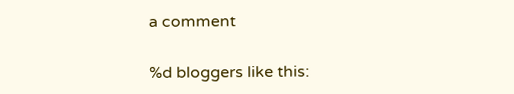a comment

%d bloggers like this: